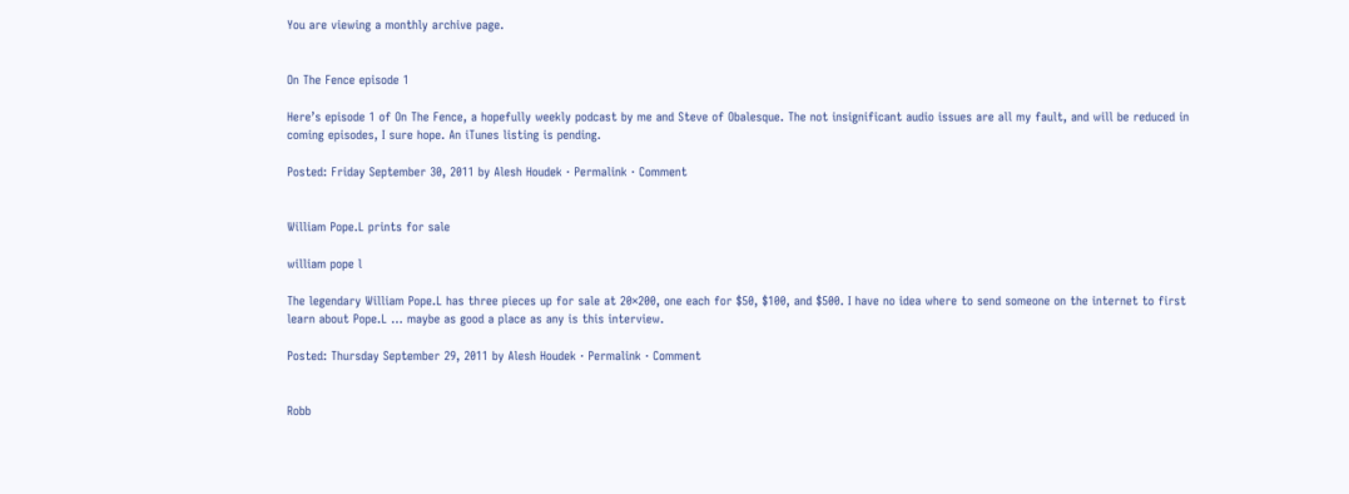You are viewing a monthly archive page.


On The Fence episode 1

Here’s episode 1 of On The Fence, a hopefully weekly podcast by me and Steve of Obalesque. The not insignificant audio issues are all my fault, and will be reduced in coming episodes, I sure hope. An iTunes listing is pending.

Posted: Friday September 30, 2011 by Alesh Houdek · Permalink · Comment


William Pope.L prints for sale

william pope l

The legendary William Pope.L has three pieces up for sale at 20×200, one each for $50, $100, and $500. I have no idea where to send someone on the internet to first learn about Pope.L … maybe as good a place as any is this interview.

Posted: Thursday September 29, 2011 by Alesh Houdek · Permalink · Comment


Robb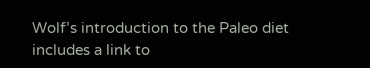Wolf’s introduction to the Paleo diet includes a link to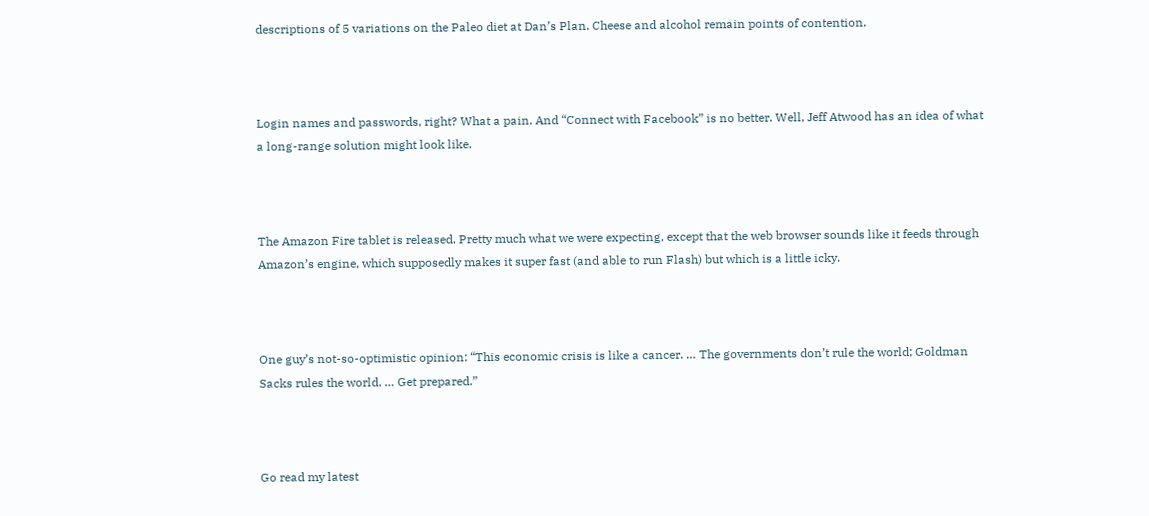descriptions of 5 variations on the Paleo diet at Dan’s Plan. Cheese and alcohol remain points of contention.



Login names and passwords, right? What a pain. And “Connect with Facebook” is no better. Well, Jeff Atwood has an idea of what a long-range solution might look like.



The Amazon Fire tablet is released. Pretty much what we were expecting, except that the web browser sounds like it feeds through Amazon’s engine, which supposedly makes it super fast (and able to run Flash) but which is a little icky.



One guy’s not-so-optimistic opinion: “This economic crisis is like a cancer. … The governments don’t rule the world; Goldman Sacks rules the world. … Get prepared.”



Go read my latest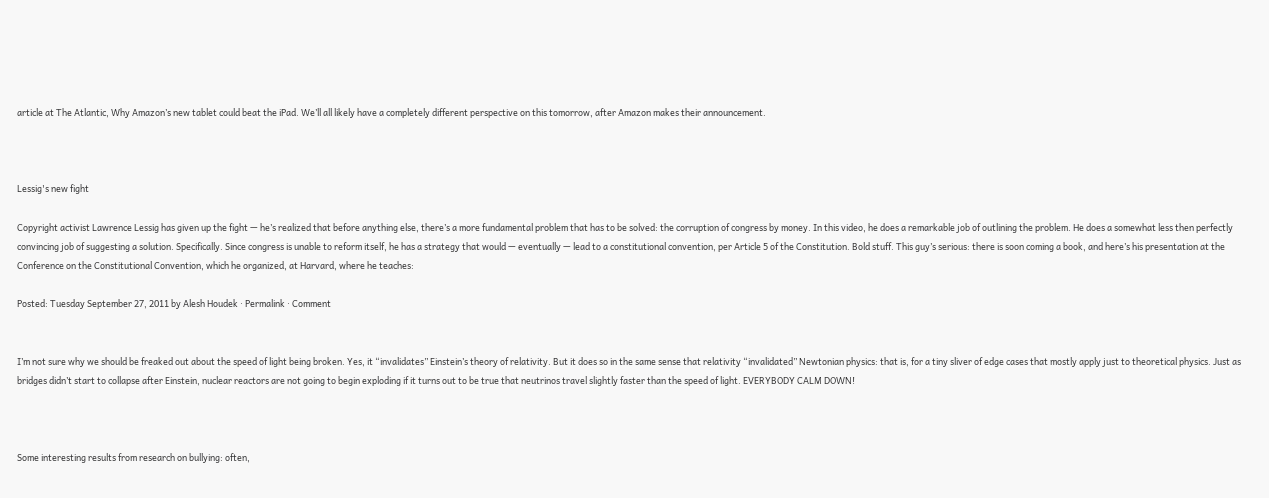article at The Atlantic, Why Amazon’s new tablet could beat the iPad. We’ll all likely have a completely different perspective on this tomorrow, after Amazon makes their announcement.



Lessig's new fight

Copyright activist Lawrence Lessig has given up the fight — he’s realized that before anything else, there’s a more fundamental problem that has to be solved: the corruption of congress by money. In this video, he does a remarkable job of outlining the problem. He does a somewhat less then perfectly convincing job of suggesting a solution. Specifically. Since congress is unable to reform itself, he has a strategy that would — eventually — lead to a constitutional convention, per Article 5 of the Constitution. Bold stuff. This guy’s serious: there is soon coming a book, and here’s his presentation at the Conference on the Constitutional Convention, which he organized, at Harvard, where he teaches:

Posted: Tuesday September 27, 2011 by Alesh Houdek · Permalink · Comment


I’m not sure why we should be freaked out about the speed of light being broken. Yes, it “invalidates” Einstein’s theory of relativity. But it does so in the same sense that relativity “invalidated” Newtonian physics: that is, for a tiny sliver of edge cases that mostly apply just to theoretical physics. Just as bridges didn’t start to collapse after Einstein, nuclear reactors are not going to begin exploding if it turns out to be true that neutrinos travel slightly faster than the speed of light. EVERYBODY CALM DOWN!



Some interesting results from research on bullying: often,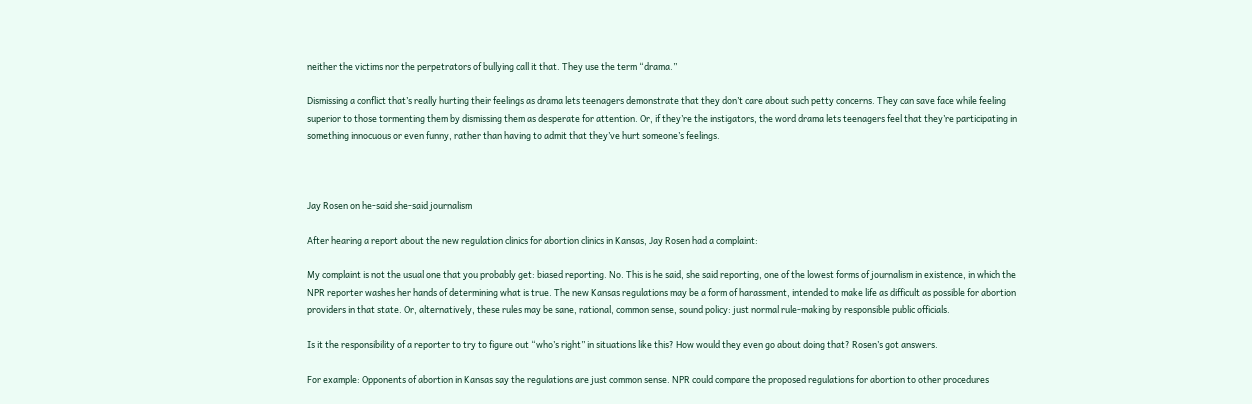neither the victims nor the perpetrators of bullying call it that. They use the term “drama.”

Dismissing a conflict that’s really hurting their feelings as drama lets teenagers demonstrate that they don’t care about such petty concerns. They can save face while feeling superior to those tormenting them by dismissing them as desperate for attention. Or, if they’re the instigators, the word drama lets teenagers feel that they’re participating in something innocuous or even funny, rather than having to admit that they’ve hurt someone’s feelings.



Jay Rosen on he-said she-said journalism

After hearing a report about the new regulation clinics for abortion clinics in Kansas, Jay Rosen had a complaint:

My complaint is not the usual one that you probably get: biased reporting. No. This is he said, she said reporting, one of the lowest forms of journalism in existence, in which the NPR reporter washes her hands of determining what is true. The new Kansas regulations may be a form of harassment, intended to make life as difficult as possible for abortion providers in that state. Or, alternatively, these rules may be sane, rational, common sense, sound policy: just normal rule-making by responsible public officials.

Is it the responsibility of a reporter to try to figure out “who’s right” in situations like this? How would they even go about doing that? Rosen’s got answers.

For example: Opponents of abortion in Kansas say the regulations are just common sense. NPR could compare the proposed regulations for abortion to other procedures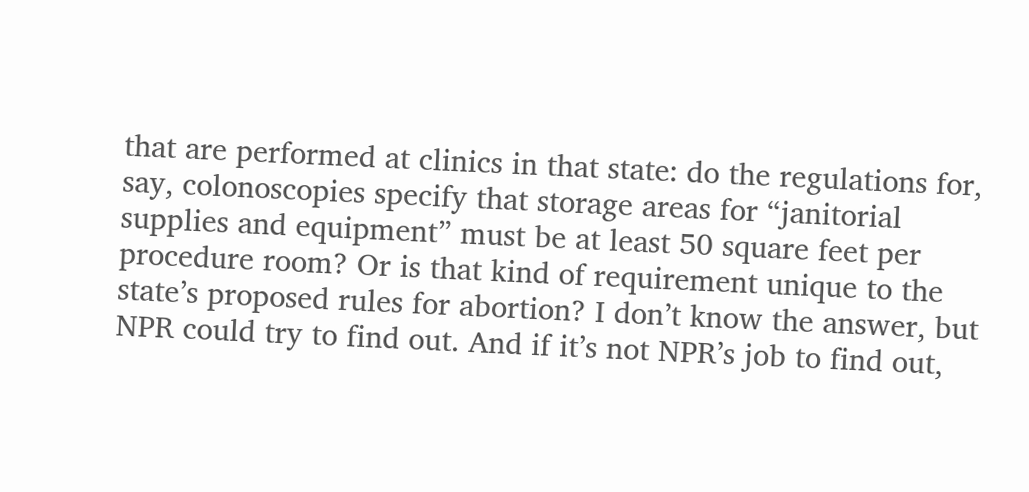that are performed at clinics in that state: do the regulations for, say, colonoscopies specify that storage areas for “janitorial supplies and equipment” must be at least 50 square feet per procedure room? Or is that kind of requirement unique to the state’s proposed rules for abortion? I don’t know the answer, but NPR could try to find out. And if it’s not NPR’s job to find out,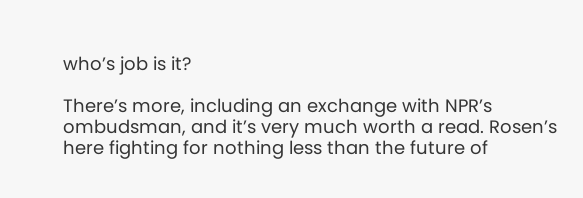who’s job is it?

There’s more, including an exchange with NPR’s ombudsman, and it’s very much worth a read. Rosen’s here fighting for nothing less than the future of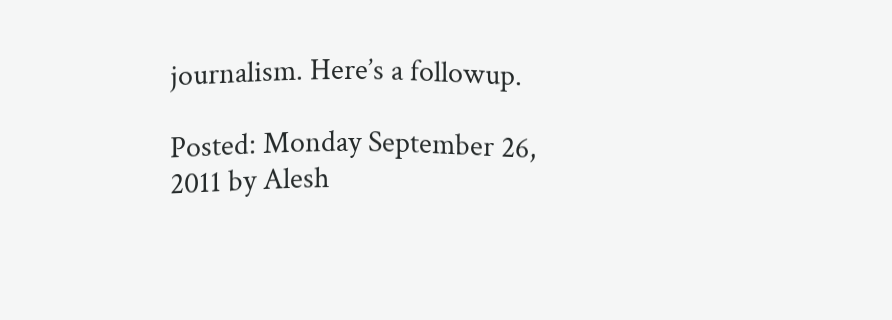journalism. Here’s a followup.

Posted: Monday September 26, 2011 by Alesh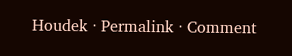Houdek · Permalink · Comment